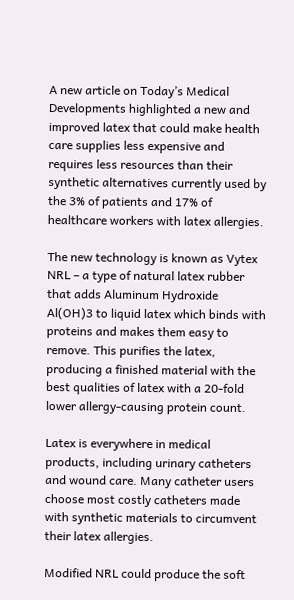A new article on Today’s Medical Developments highlighted a new and improved latex that could make health care supplies less expensive and requires less resources than their synthetic alternatives currently used by the 3% of patients and 17% of healthcare workers with latex allergies.

The new technology is known as Vytex NRL – a type of natural latex rubber that adds Aluminum Hydroxide Al(OH)3 to liquid latex which binds with proteins and makes them easy to remove. This purifies the latex, producing a finished material with the best qualities of latex with a 20-fold lower allergy-causing protein count.

Latex is everywhere in medical products, including urinary catheters and wound care. Many catheter users choose most costly catheters made with synthetic materials to circumvent their latex allergies.

Modified NRL could produce the soft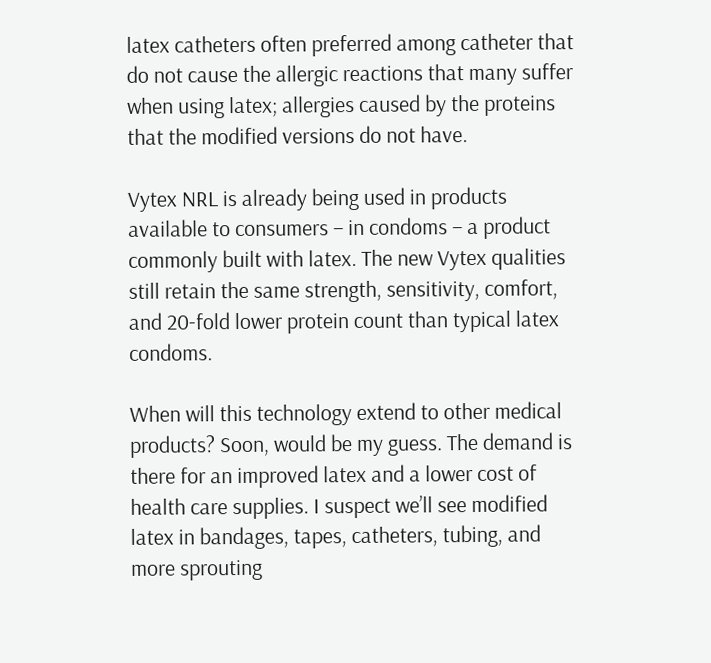latex catheters often preferred among catheter that do not cause the allergic reactions that many suffer when using latex; allergies caused by the proteins that the modified versions do not have.

Vytex NRL is already being used in products available to consumers – in condoms – a product commonly built with latex. The new Vytex qualities still retain the same strength, sensitivity, comfort, and 20-fold lower protein count than typical latex condoms.

When will this technology extend to other medical products? Soon, would be my guess. The demand is there for an improved latex and a lower cost of health care supplies. I suspect we’ll see modified latex in bandages, tapes, catheters, tubing, and more sprouting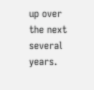up over the next several years.